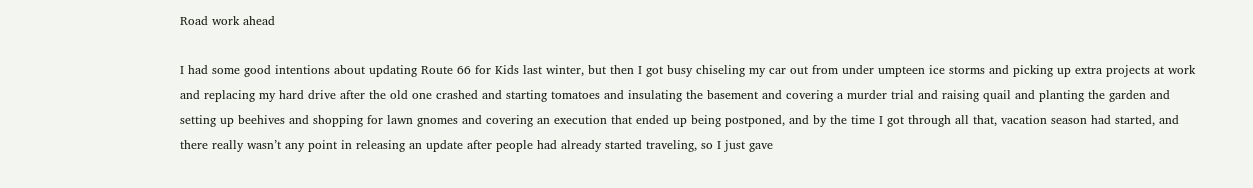Road work ahead

I had some good intentions about updating Route 66 for Kids last winter, but then I got busy chiseling my car out from under umpteen ice storms and picking up extra projects at work and replacing my hard drive after the old one crashed and starting tomatoes and insulating the basement and covering a murder trial and raising quail and planting the garden and setting up beehives and shopping for lawn gnomes and covering an execution that ended up being postponed, and by the time I got through all that, vacation season had started, and there really wasn’t any point in releasing an update after people had already started traveling, so I just gave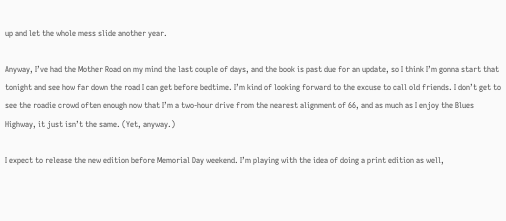up and let the whole mess slide another year.

Anyway, I’ve had the Mother Road on my mind the last couple of days, and the book is past due for an update, so I think I’m gonna start that tonight and see how far down the road I can get before bedtime. I’m kind of looking forward to the excuse to call old friends. I don’t get to see the roadie crowd often enough now that I’m a two-hour drive from the nearest alignment of 66, and as much as I enjoy the Blues Highway, it just isn’t the same. (Yet, anyway.)

I expect to release the new edition before Memorial Day weekend. I’m playing with the idea of doing a print edition as well,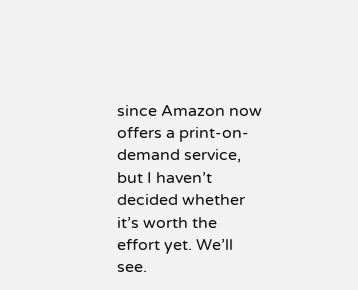since Amazon now offers a print-on-demand service, but I haven’t decided whether it’s worth the effort yet. We’ll see.